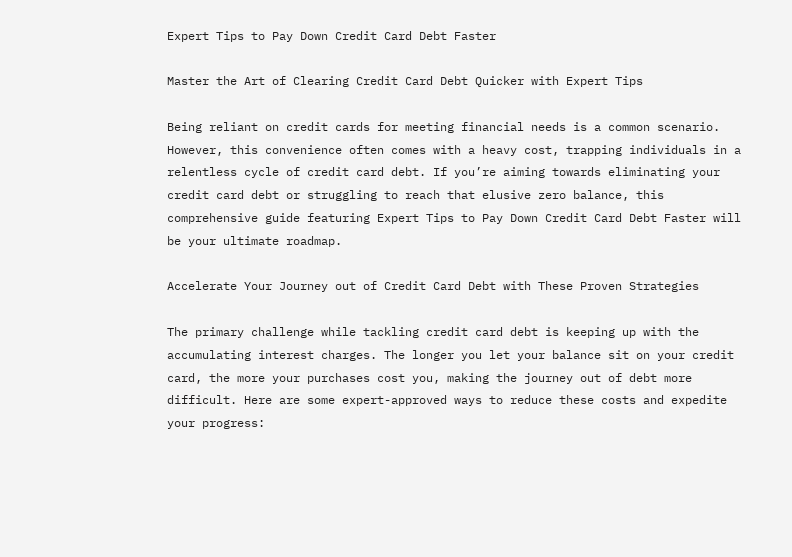Expert Tips to Pay Down Credit Card Debt Faster

Master the Art of Clearing Credit Card Debt Quicker with Expert Tips

Being reliant on credit cards for meeting financial needs is a common scenario. However, this convenience often comes with a heavy cost, trapping individuals in a relentless cycle of credit card debt. If you’re aiming towards eliminating your credit card debt or struggling to reach that elusive zero balance, this comprehensive guide featuring Expert Tips to Pay Down Credit Card Debt Faster will be your ultimate roadmap.

Accelerate Your Journey out of Credit Card Debt with These Proven Strategies

The primary challenge while tackling credit card debt is keeping up with the accumulating interest charges. The longer you let your balance sit on your credit card, the more your purchases cost you, making the journey out of debt more difficult. Here are some expert-approved ways to reduce these costs and expedite your progress: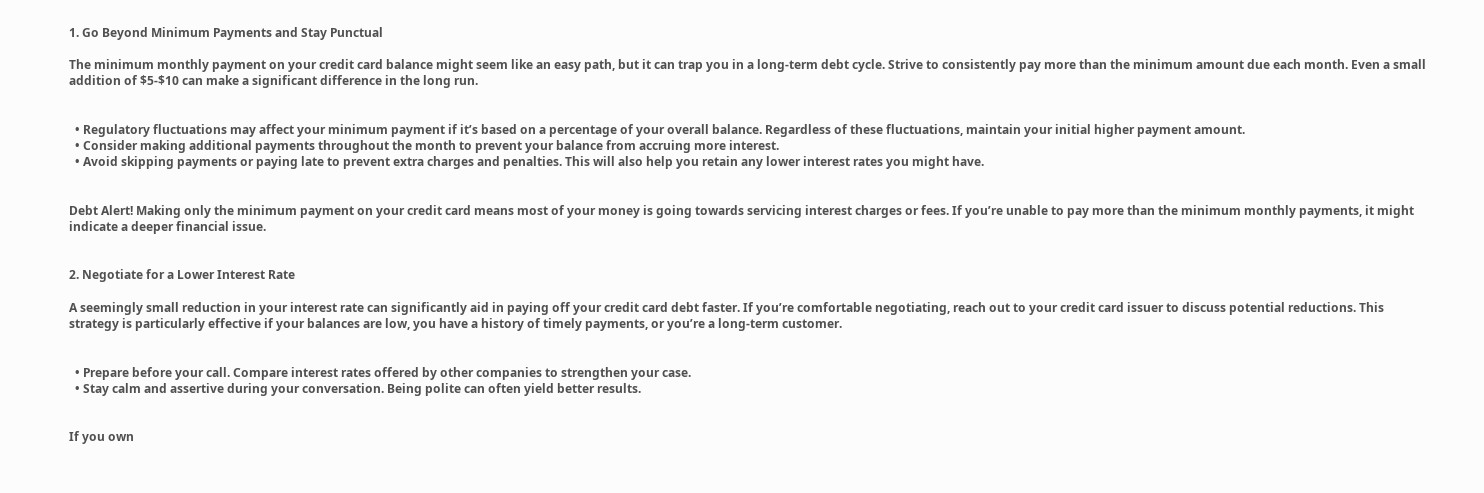1. Go Beyond Minimum Payments and Stay Punctual

The minimum monthly payment on your credit card balance might seem like an easy path, but it can trap you in a long-term debt cycle. Strive to consistently pay more than the minimum amount due each month. Even a small addition of $5-$10 can make a significant difference in the long run.


  • Regulatory fluctuations may affect your minimum payment if it’s based on a percentage of your overall balance. Regardless of these fluctuations, maintain your initial higher payment amount.
  • Consider making additional payments throughout the month to prevent your balance from accruing more interest.
  • Avoid skipping payments or paying late to prevent extra charges and penalties. This will also help you retain any lower interest rates you might have.


Debt Alert! Making only the minimum payment on your credit card means most of your money is going towards servicing interest charges or fees. If you’re unable to pay more than the minimum monthly payments, it might indicate a deeper financial issue.


2. Negotiate for a Lower Interest Rate

A seemingly small reduction in your interest rate can significantly aid in paying off your credit card debt faster. If you’re comfortable negotiating, reach out to your credit card issuer to discuss potential reductions. This strategy is particularly effective if your balances are low, you have a history of timely payments, or you’re a long-term customer.


  • Prepare before your call. Compare interest rates offered by other companies to strengthen your case.
  • Stay calm and assertive during your conversation. Being polite can often yield better results.


If you own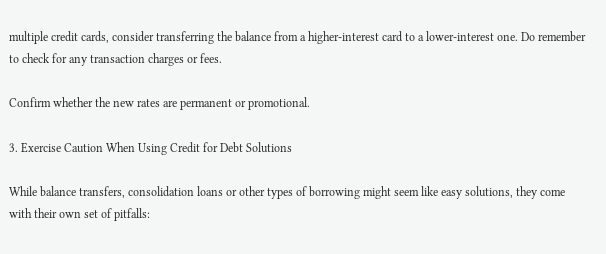multiple credit cards, consider transferring the balance from a higher-interest card to a lower-interest one. Do remember to check for any transaction charges or fees.

Confirm whether the new rates are permanent or promotional.

3. Exercise Caution When Using Credit for Debt Solutions

While balance transfers, consolidation loans or other types of borrowing might seem like easy solutions, they come with their own set of pitfalls: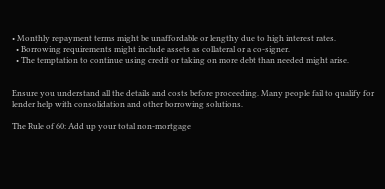• Monthly repayment terms might be unaffordable or lengthy due to high interest rates.
  • Borrowing requirements might include assets as collateral or a co-signer.
  • The temptation to continue using credit or taking on more debt than needed might arise.


Ensure you understand all the details and costs before proceeding. Many people fail to qualify for lender help with consolidation and other borrowing solutions.

The Rule of 60: Add up your total non-mortgage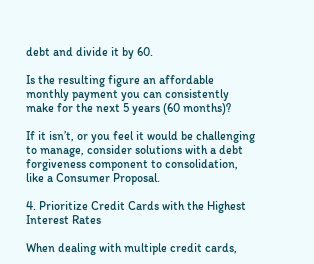debt and divide it by 60.

Is the resulting figure an affordable monthly payment you can consistently make for the next 5 years (60 months)?

If it isn’t, or you feel it would be challenging to manage, consider solutions with a debt forgiveness component to consolidation, like a Consumer Proposal.

4. Prioritize Credit Cards with the Highest Interest Rates

When dealing with multiple credit cards,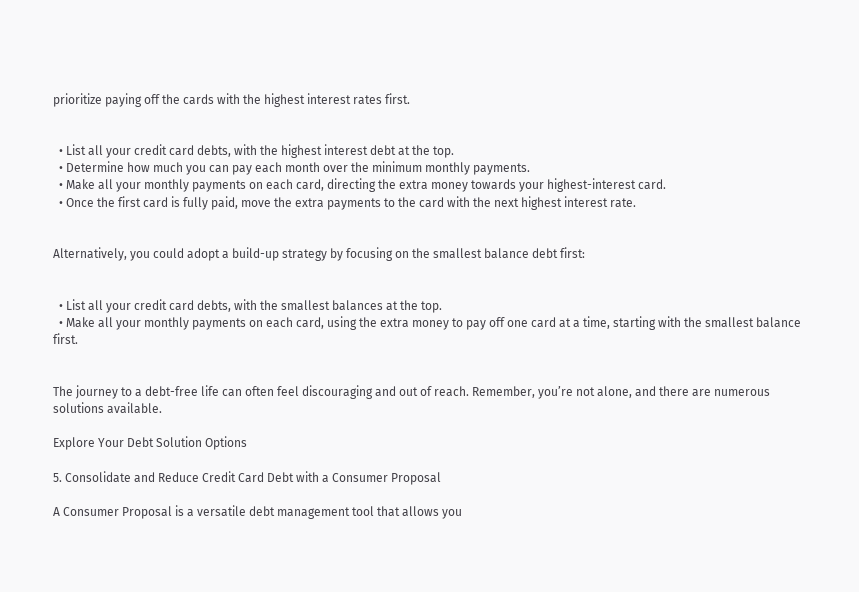prioritize paying off the cards with the highest interest rates first.


  • List all your credit card debts, with the highest interest debt at the top.
  • Determine how much you can pay each month over the minimum monthly payments.
  • Make all your monthly payments on each card, directing the extra money towards your highest-interest card.
  • Once the first card is fully paid, move the extra payments to the card with the next highest interest rate.


Alternatively, you could adopt a build-up strategy by focusing on the smallest balance debt first:


  • List all your credit card debts, with the smallest balances at the top.
  • Make all your monthly payments on each card, using the extra money to pay off one card at a time, starting with the smallest balance first.


The journey to a debt-free life can often feel discouraging and out of reach. Remember, you’re not alone, and there are numerous solutions available.

Explore Your Debt Solution Options

5. Consolidate and Reduce Credit Card Debt with a Consumer Proposal

A Consumer Proposal is a versatile debt management tool that allows you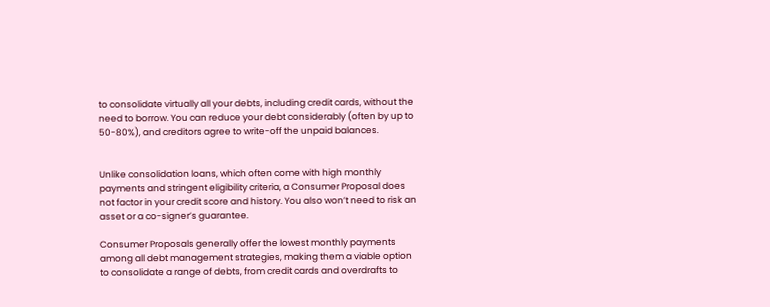to consolidate virtually all your debts, including credit cards, without the need to borrow. You can reduce your debt considerably (often by up to 50-80%), and creditors agree to write-off the unpaid balances.


Unlike consolidation loans, which often come with high monthly payments and stringent eligibility criteria, a Consumer Proposal does not factor in your credit score and history. You also won’t need to risk an asset or a co-signer’s guarantee.

Consumer Proposals generally offer the lowest monthly payments among all debt management strategies, making them a viable option to consolidate a range of debts, from credit cards and overdrafts to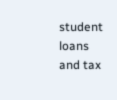student loans and tax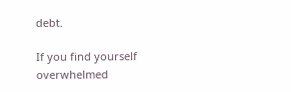debt.

If you find yourself overwhelmed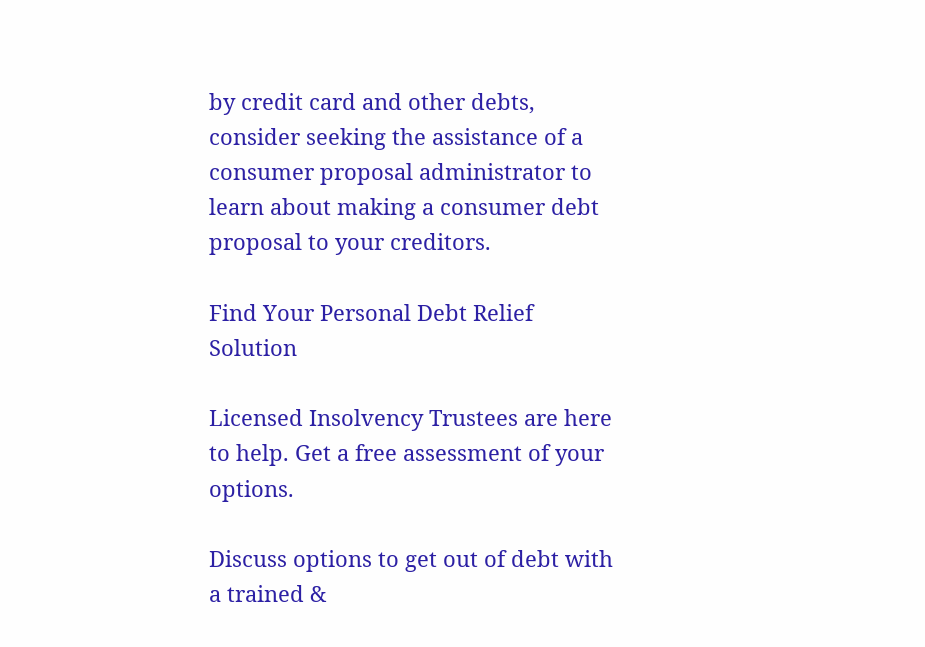by credit card and other debts, consider seeking the assistance of a consumer proposal administrator to learn about making a consumer debt proposal to your creditors.

Find Your Personal Debt Relief Solution

Licensed Insolvency Trustees are here to help. Get a free assessment of your options.

Discuss options to get out of debt with a trained &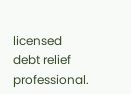licensed debt relief professional.